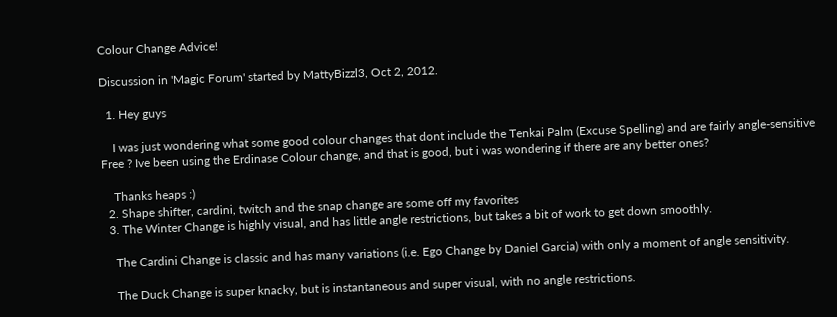Colour Change Advice!

Discussion in 'Magic Forum' started by MattyBizzl3, Oct 2, 2012.

  1. Hey guys

    I was just wondering what some good colour changes that dont include the Tenkai Palm (Excuse Spelling) and are fairly angle-sensitive Free ? Ive been using the Erdinase Colour change, and that is good, but i was wondering if there are any better ones?

    Thanks heaps :)
  2. Shape shifter, cardini, twitch and the snap change are some off my favorites
  3. The Winter Change is highly visual, and has little angle restrictions, but takes a bit of work to get down smoothly.

    The Cardini Change is classic and has many variations (i.e. Ego Change by Daniel Garcia) with only a moment of angle sensitivity.

    The Duck Change is super knacky, but is instantaneous and super visual, with no angle restrictions.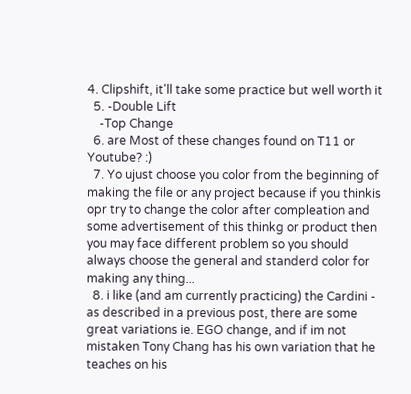4. Clipshift, it'll take some practice but well worth it
  5. -Double Lift
    -Top Change
  6. are Most of these changes found on T11 or Youtube? :)
  7. Yo ujust choose you color from the beginning of making the file or any project because if you thinkis opr try to change the color after compleation and some advertisement of this thinkg or product then you may face different problem so you should always choose the general and standerd color for making any thing...
  8. i like (and am currently practicing) the Cardini - as described in a previous post, there are some great variations ie. EGO change, and if im not mistaken Tony Chang has his own variation that he teaches on his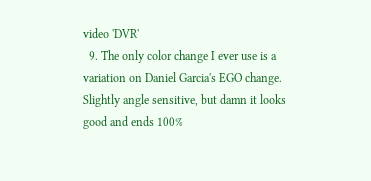video 'DVR'
  9. The only color change I ever use is a variation on Daniel Garcia's EGO change. Slightly angle sensitive, but damn it looks good and ends 100%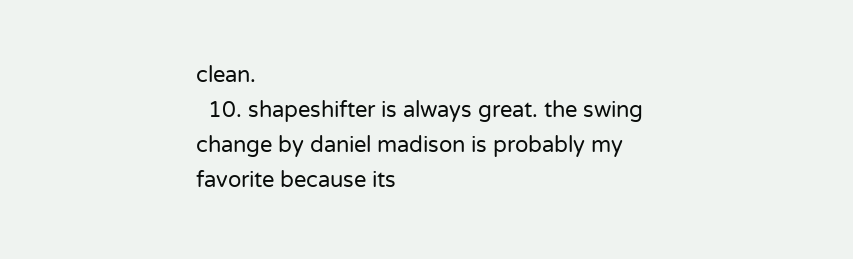clean.
  10. shapeshifter is always great. the swing change by daniel madison is probably my favorite because its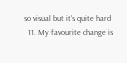so visual but it's quite hard
  11. My favourite change is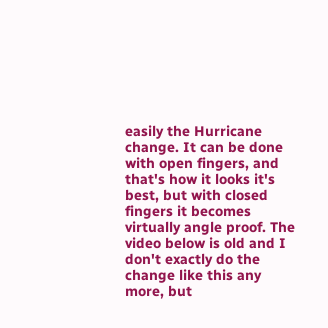easily the Hurricane change. It can be done with open fingers, and that's how it looks it's best, but with closed fingers it becomes virtually angle proof. The video below is old and I don't exactly do the change like this any more, but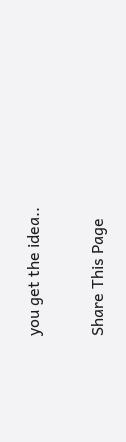you get the idea..

Share This Page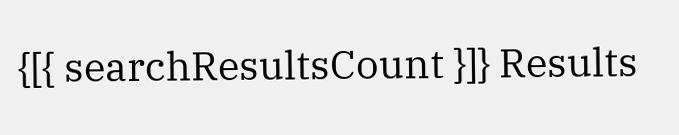{[{ searchResultsCount }]} Results